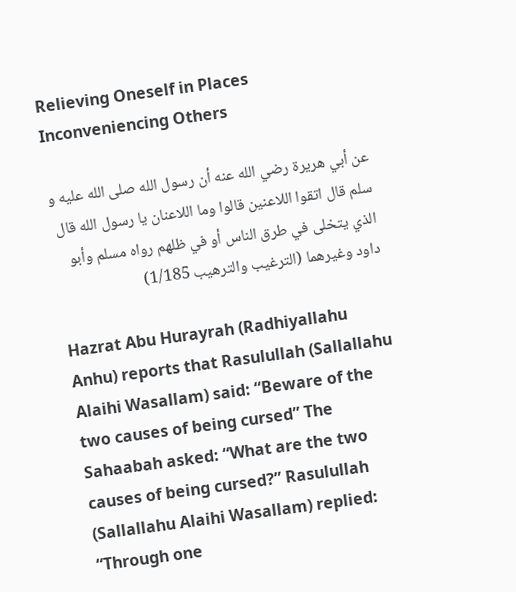Relieving Oneself in Places Inconveniencing Others

عن أبي هريرة رضي الله عنه أن رسول الله صلى الله عليه و سلم قال اتقوا اللاعنين قالوا وما اللاعنان يا رسول الله قال الذي يتخلى في طرق الناس أو في ظلهم رواه مسلم وأبو داود وغيرهما (الترغيب والترهيب 1/185)

Hazrat Abu Hurayrah (Radhiyallahu Anhu) reports that Rasulullah (Sallallahu Alaihi Wasallam) said: “Beware of the two causes of being cursed” The Sahaabah asked: “What are the two causes of being cursed?” Rasulullah (Sallallahu Alaihi Wasallam) replied: “Through one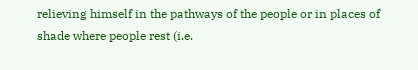relieving himself in the pathways of the people or in places of shade where people rest (i.e.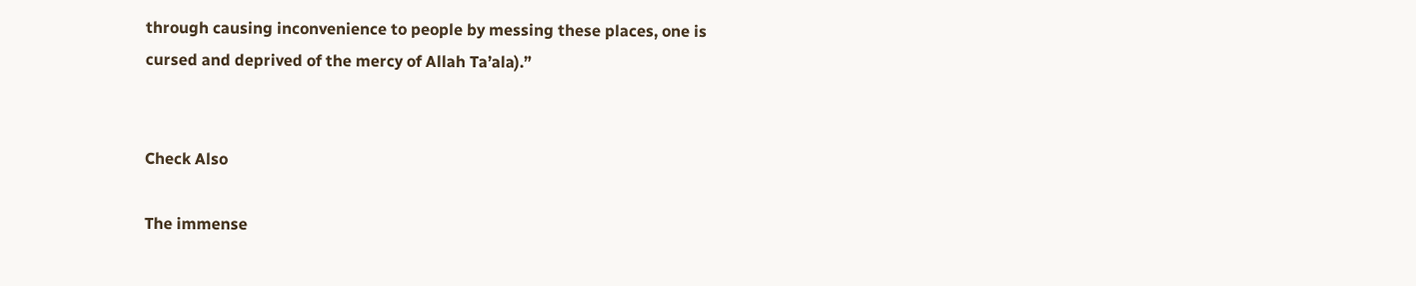through causing inconvenience to people by messing these places, one is cursed and deprived of the mercy of Allah Ta’ala).”


Check Also

The immense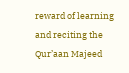reward of learning and reciting the Qur’aan Majeed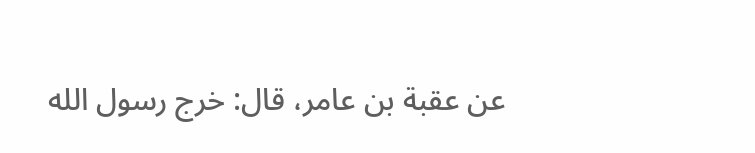عن عقبة بن عامر، قال: خرج رسول الله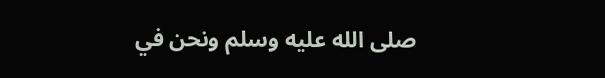صلى الله عليه وسلم ونحن في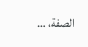الصفة، …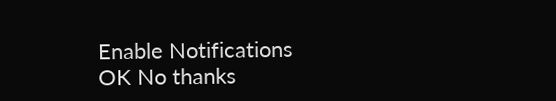Enable Notifications    OK No thanks